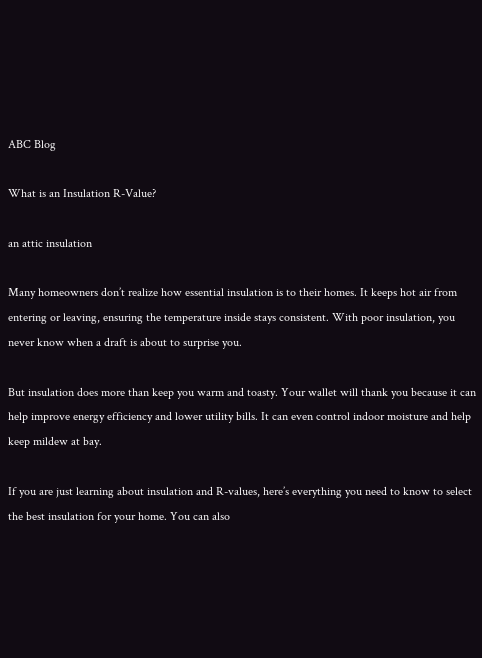ABC Blog

What is an Insulation R-Value?

an attic insulation

Many homeowners don’t realize how essential insulation is to their homes. It keeps hot air from entering or leaving, ensuring the temperature inside stays consistent. With poor insulation, you never know when a draft is about to surprise you.

But insulation does more than keep you warm and toasty. Your wallet will thank you because it can help improve energy efficiency and lower utility bills. It can even control indoor moisture and help keep mildew at bay.

If you are just learning about insulation and R-values, here’s everything you need to know to select the best insulation for your home. You can also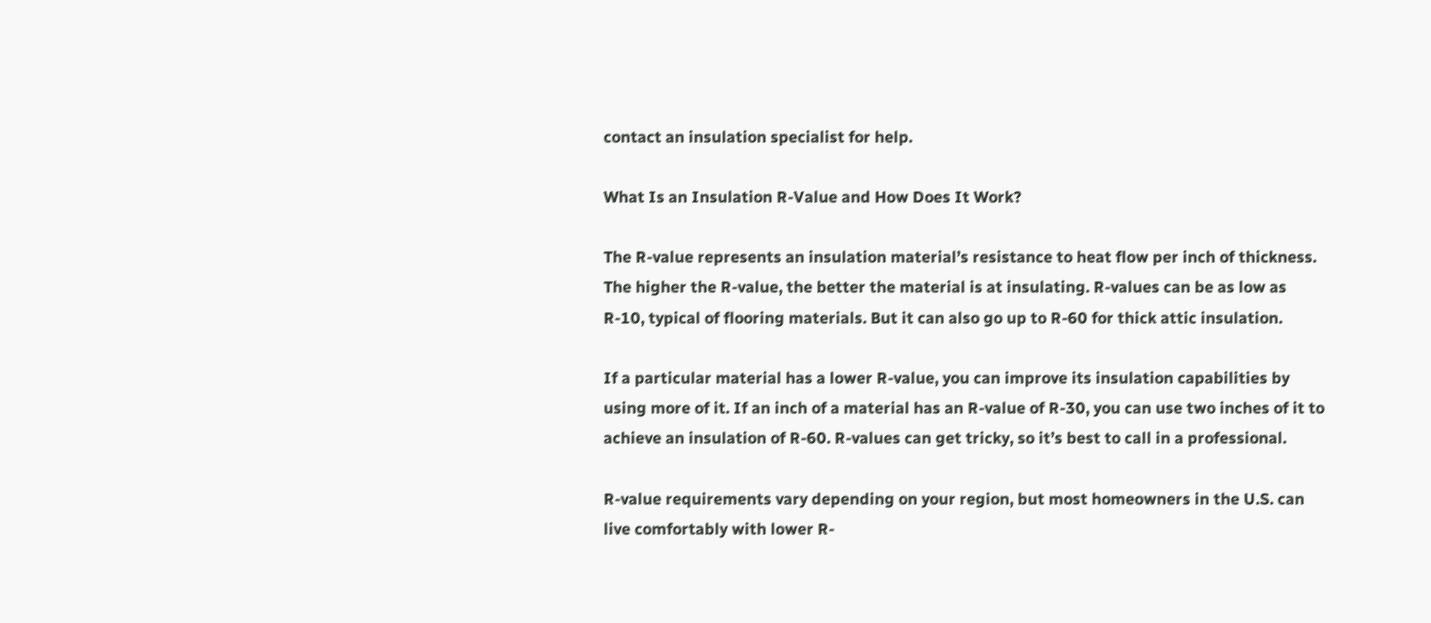contact an insulation specialist for help.

What Is an Insulation R-Value and How Does It Work?

The R-value represents an insulation material’s resistance to heat flow per inch of thickness. The higher the R-value, the better the material is at insulating. R-values can be as low as R-10, typical of flooring materials. But it can also go up to R-60 for thick attic insulation.

If a particular material has a lower R-value, you can improve its insulation capabilities by using more of it. If an inch of a material has an R-value of R-30, you can use two inches of it to achieve an insulation of R-60. R-values can get tricky, so it’s best to call in a professional.

R-value requirements vary depending on your region, but most homeowners in the U.S. can live comfortably with lower R-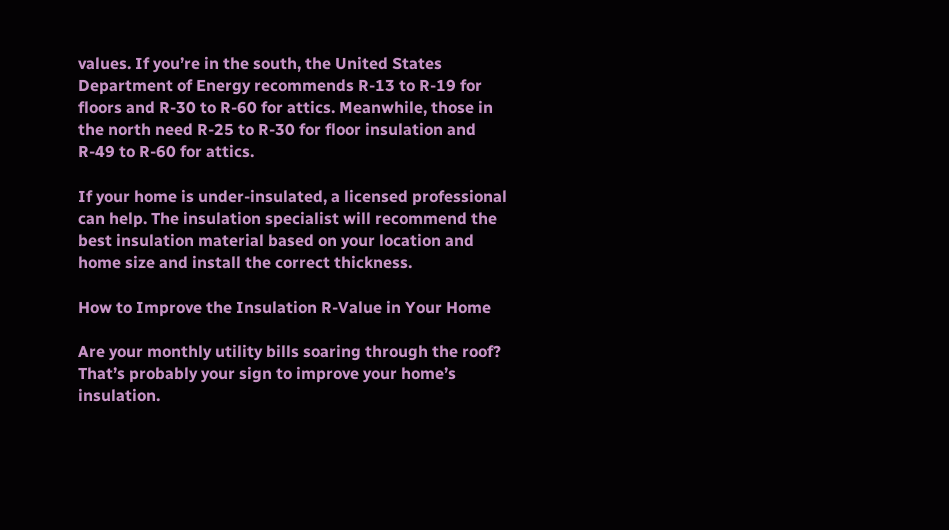values. If you’re in the south, the United States Department of Energy recommends R-13 to R-19 for floors and R-30 to R-60 for attics. Meanwhile, those in the north need R-25 to R-30 for floor insulation and R-49 to R-60 for attics.

If your home is under-insulated, a licensed professional can help. The insulation specialist will recommend the best insulation material based on your location and home size and install the correct thickness.

How to Improve the Insulation R-Value in Your Home

Are your monthly utility bills soaring through the roof? That’s probably your sign to improve your home’s insulation.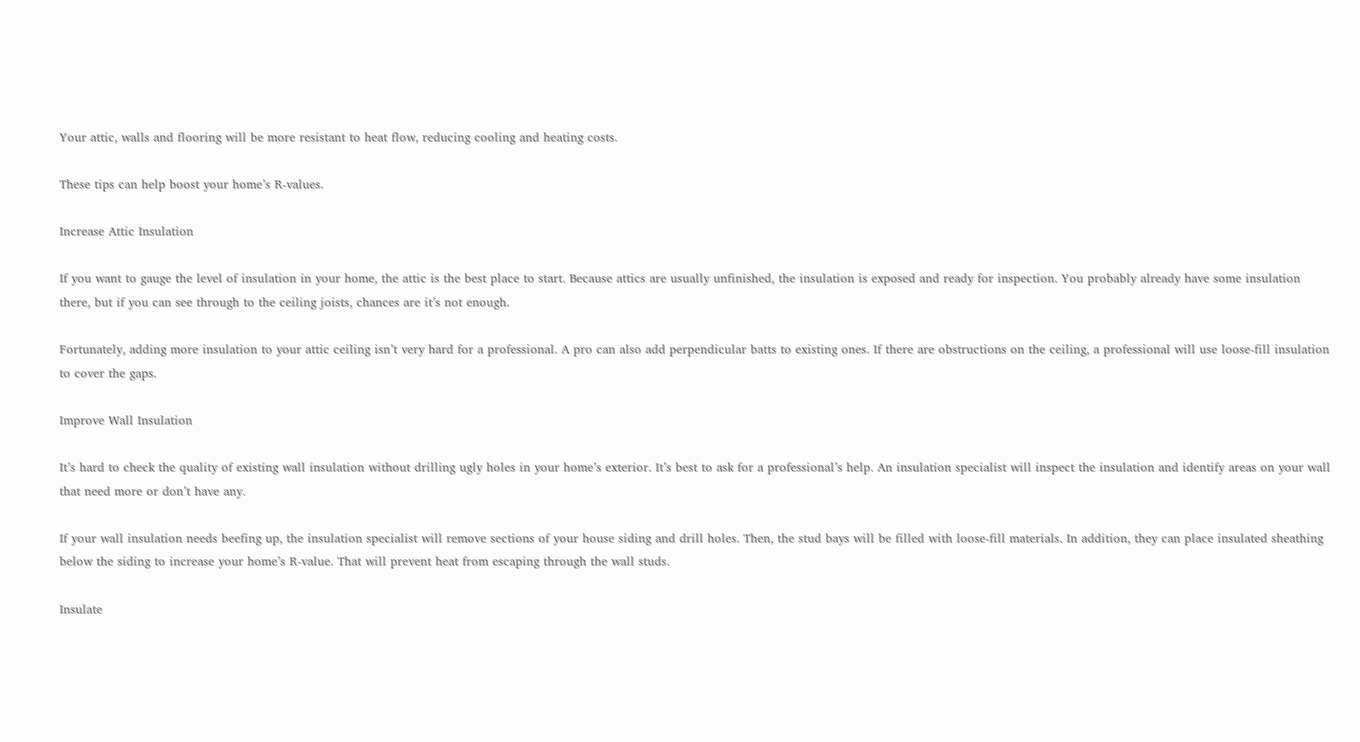Your attic, walls and flooring will be more resistant to heat flow, reducing cooling and heating costs.

These tips can help boost your home’s R-values.

Increase Attic Insulation

If you want to gauge the level of insulation in your home, the attic is the best place to start. Because attics are usually unfinished, the insulation is exposed and ready for inspection. You probably already have some insulation there, but if you can see through to the ceiling joists, chances are it’s not enough.

Fortunately, adding more insulation to your attic ceiling isn’t very hard for a professional. A pro can also add perpendicular batts to existing ones. If there are obstructions on the ceiling, a professional will use loose-fill insulation to cover the gaps.

Improve Wall Insulation

It’s hard to check the quality of existing wall insulation without drilling ugly holes in your home’s exterior. It’s best to ask for a professional’s help. An insulation specialist will inspect the insulation and identify areas on your wall that need more or don’t have any.

If your wall insulation needs beefing up, the insulation specialist will remove sections of your house siding and drill holes. Then, the stud bays will be filled with loose-fill materials. In addition, they can place insulated sheathing below the siding to increase your home’s R-value. That will prevent heat from escaping through the wall studs.

Insulate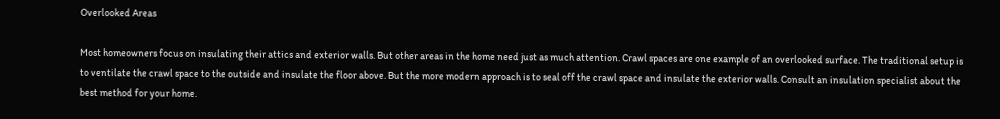Overlooked Areas

Most homeowners focus on insulating their attics and exterior walls. But other areas in the home need just as much attention. Crawl spaces are one example of an overlooked surface. The traditional setup is to ventilate the crawl space to the outside and insulate the floor above. But the more modern approach is to seal off the crawl space and insulate the exterior walls. Consult an insulation specialist about the best method for your home.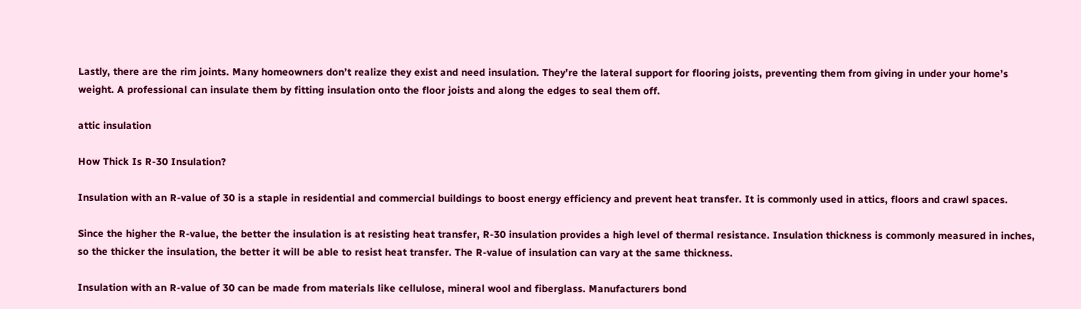Lastly, there are the rim joints. Many homeowners don’t realize they exist and need insulation. They’re the lateral support for flooring joists, preventing them from giving in under your home’s weight. A professional can insulate them by fitting insulation onto the floor joists and along the edges to seal them off.

attic insulation

How Thick Is R-30 Insulation?

Insulation with an R-value of 30 is a staple in residential and commercial buildings to boost energy efficiency and prevent heat transfer. It is commonly used in attics, floors and crawl spaces.

Since the higher the R-value, the better the insulation is at resisting heat transfer, R-30 insulation provides a high level of thermal resistance. Insulation thickness is commonly measured in inches, so the thicker the insulation, the better it will be able to resist heat transfer. The R-value of insulation can vary at the same thickness.

Insulation with an R-value of 30 can be made from materials like cellulose, mineral wool and fiberglass. Manufacturers bond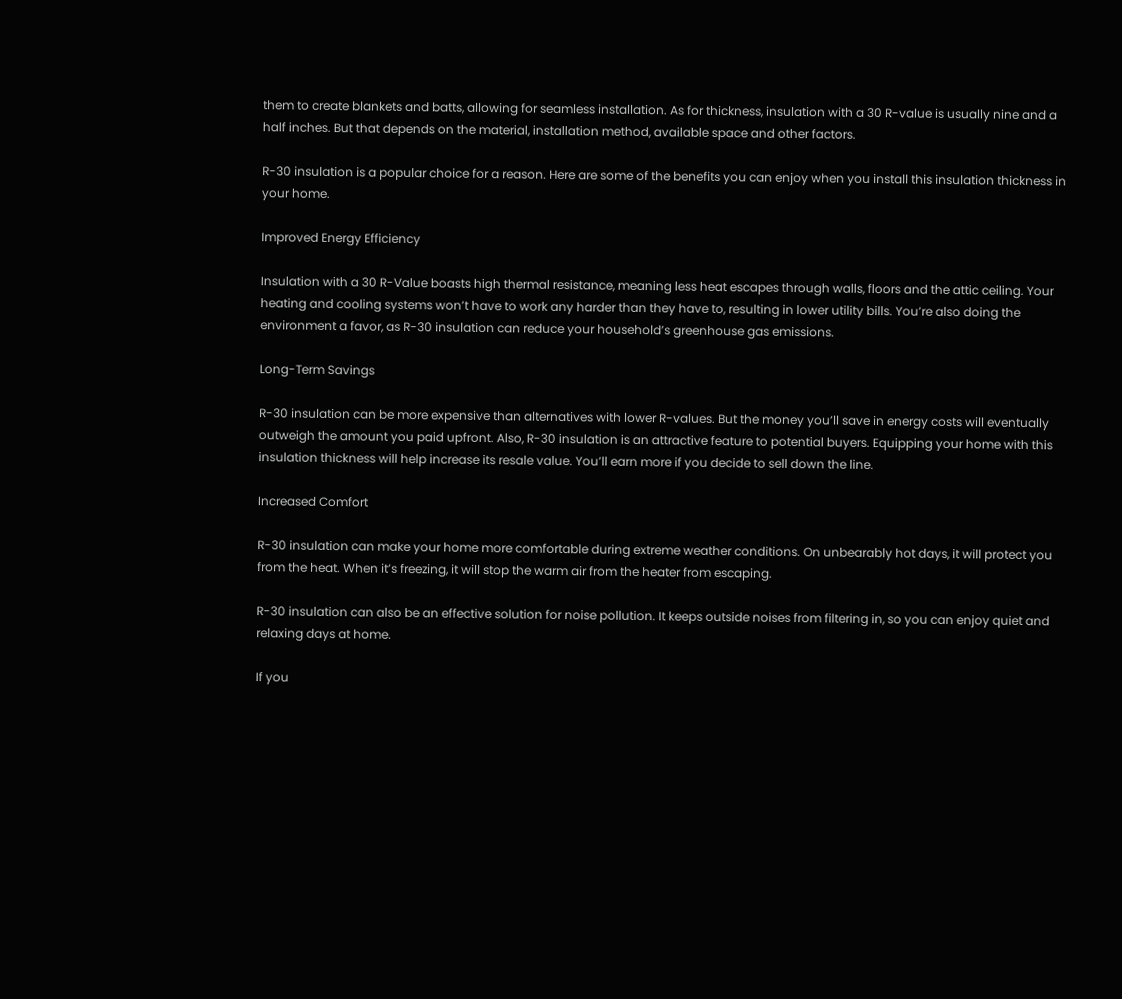them to create blankets and batts, allowing for seamless installation. As for thickness, insulation with a 30 R-value is usually nine and a half inches. But that depends on the material, installation method, available space and other factors.

R-30 insulation is a popular choice for a reason. Here are some of the benefits you can enjoy when you install this insulation thickness in your home.

Improved Energy Efficiency

Insulation with a 30 R-Value boasts high thermal resistance, meaning less heat escapes through walls, floors and the attic ceiling. Your heating and cooling systems won’t have to work any harder than they have to, resulting in lower utility bills. You’re also doing the environment a favor, as R-30 insulation can reduce your household’s greenhouse gas emissions.

Long-Term Savings

R-30 insulation can be more expensive than alternatives with lower R-values. But the money you’ll save in energy costs will eventually outweigh the amount you paid upfront. Also, R-30 insulation is an attractive feature to potential buyers. Equipping your home with this insulation thickness will help increase its resale value. You’ll earn more if you decide to sell down the line.

Increased Comfort

R-30 insulation can make your home more comfortable during extreme weather conditions. On unbearably hot days, it will protect you from the heat. When it’s freezing, it will stop the warm air from the heater from escaping.

R-30 insulation can also be an effective solution for noise pollution. It keeps outside noises from filtering in, so you can enjoy quiet and relaxing days at home.

If you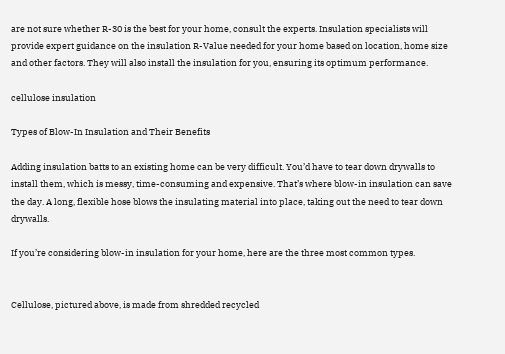are not sure whether R-30 is the best for your home, consult the experts. Insulation specialists will provide expert guidance on the insulation R-Value needed for your home based on location, home size and other factors. They will also install the insulation for you, ensuring its optimum performance.

cellulose insulation

Types of Blow-In Insulation and Their Benefits

Adding insulation batts to an existing home can be very difficult. You’d have to tear down drywalls to install them, which is messy, time-consuming and expensive. That’s where blow-in insulation can save the day. A long, flexible hose blows the insulating material into place, taking out the need to tear down drywalls.

If you’re considering blow-in insulation for your home, here are the three most common types.


Cellulose, pictured above, is made from shredded recycled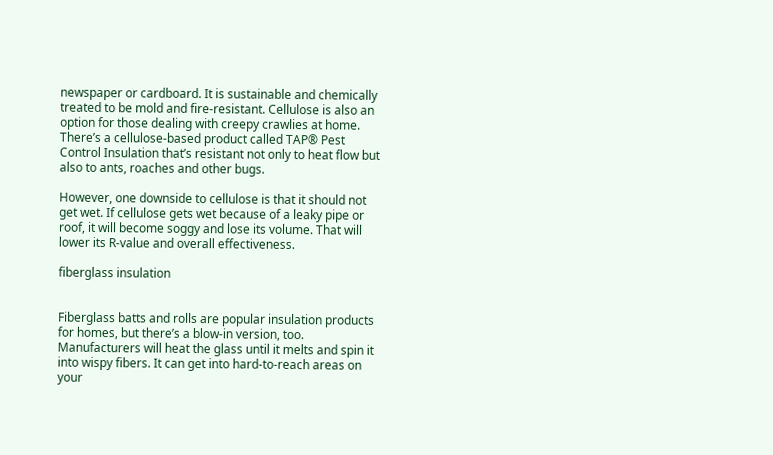newspaper or cardboard. It is sustainable and chemically treated to be mold and fire-resistant. Cellulose is also an option for those dealing with creepy crawlies at home. There’s a cellulose-based product called TAP® Pest Control Insulation that’s resistant not only to heat flow but also to ants, roaches and other bugs.

However, one downside to cellulose is that it should not get wet. If cellulose gets wet because of a leaky pipe or roof, it will become soggy and lose its volume. That will lower its R-value and overall effectiveness.

fiberglass insulation


Fiberglass batts and rolls are popular insulation products for homes, but there’s a blow-in version, too. Manufacturers will heat the glass until it melts and spin it into wispy fibers. It can get into hard-to-reach areas on your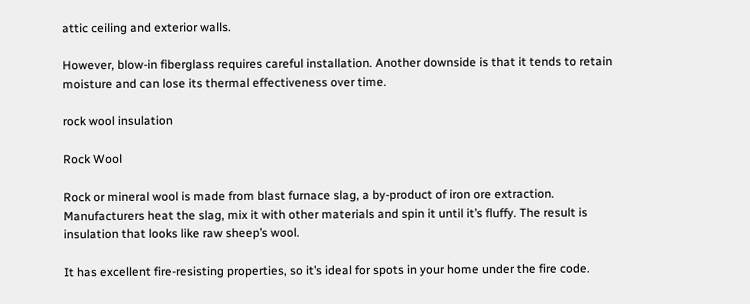attic ceiling and exterior walls.

However, blow-in fiberglass requires careful installation. Another downside is that it tends to retain moisture and can lose its thermal effectiveness over time.

rock wool insulation

Rock Wool

Rock or mineral wool is made from blast furnace slag, a by-product of iron ore extraction. Manufacturers heat the slag, mix it with other materials and spin it until it’s fluffy. The result is insulation that looks like raw sheep’s wool.

It has excellent fire-resisting properties, so it’s ideal for spots in your home under the fire code.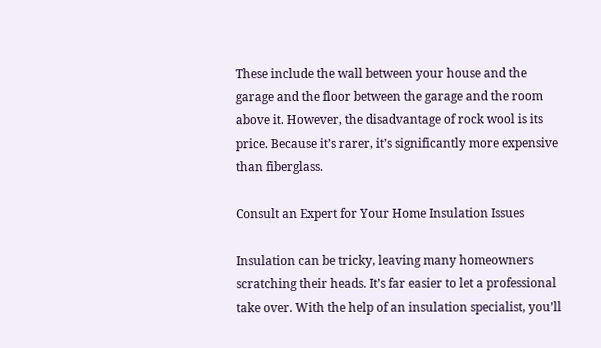These include the wall between your house and the garage and the floor between the garage and the room above it. However, the disadvantage of rock wool is its price. Because it’s rarer, it’s significantly more expensive than fiberglass.

Consult an Expert for Your Home Insulation Issues

Insulation can be tricky, leaving many homeowners scratching their heads. It’s far easier to let a professional take over. With the help of an insulation specialist, you’ll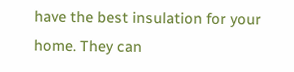have the best insulation for your home. They can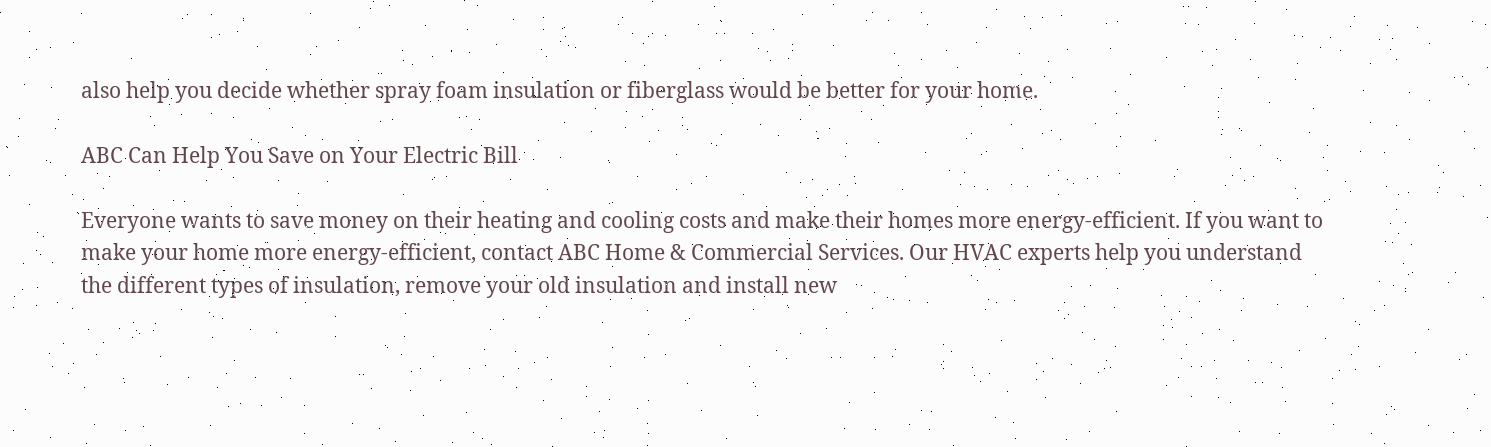also help you decide whether spray foam insulation or fiberglass would be better for your home.

ABC Can Help You Save on Your Electric Bill

Everyone wants to save money on their heating and cooling costs and make their homes more energy-efficient. If you want to make your home more energy-efficient, contact ABC Home & Commercial Services. Our HVAC experts help you understand the different types of insulation, remove your old insulation and install new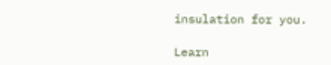insulation for you.

Learn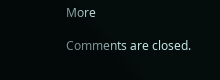More

Comments are closed.